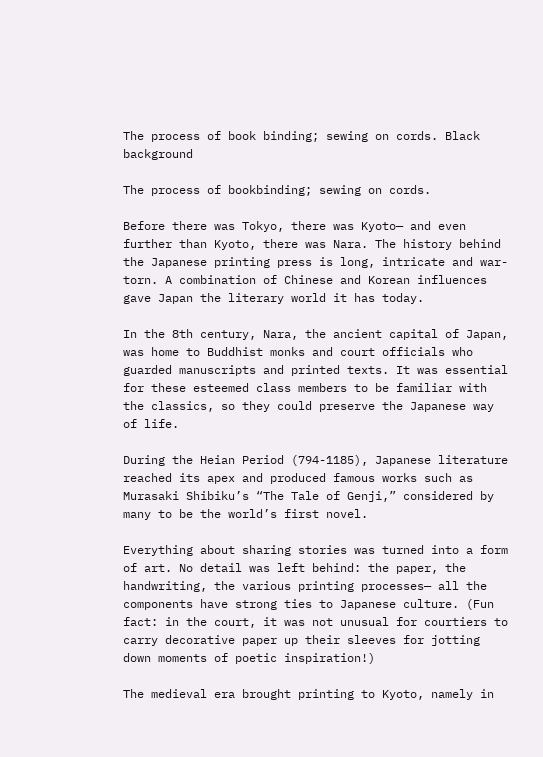The process of book binding; sewing on cords. Black background

The process of bookbinding; sewing on cords.

Before there was Tokyo, there was Kyoto— and even further than Kyoto, there was Nara. The history behind the Japanese printing press is long, intricate and war-torn. A combination of Chinese and Korean influences gave Japan the literary world it has today.

In the 8th century, Nara, the ancient capital of Japan, was home to Buddhist monks and court officials who guarded manuscripts and printed texts. It was essential for these esteemed class members to be familiar with the classics, so they could preserve the Japanese way of life.

During the Heian Period (794-1185), Japanese literature reached its apex and produced famous works such as Murasaki Shibiku’s “The Tale of Genji,” considered by many to be the world’s first novel.

Everything about sharing stories was turned into a form of art. No detail was left behind: the paper, the handwriting, the various printing processes— all the components have strong ties to Japanese culture. (Fun fact: in the court, it was not unusual for courtiers to carry decorative paper up their sleeves for jotting down moments of poetic inspiration!)

The medieval era brought printing to Kyoto, namely in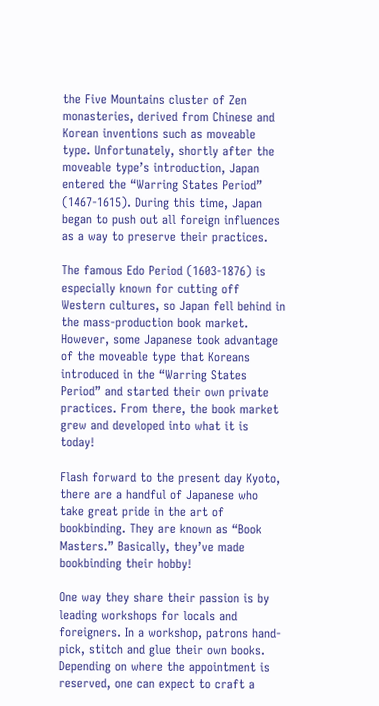the Five Mountains cluster of Zen monasteries, derived from Chinese and Korean inventions such as moveable type. Unfortunately, shortly after the moveable type’s introduction, Japan entered the “Warring States Period” (1467-1615). During this time, Japan began to push out all foreign influences as a way to preserve their practices.

The famous Edo Period (1603-1876) is especially known for cutting off Western cultures, so Japan fell behind in the mass-production book market. However, some Japanese took advantage of the moveable type that Koreans introduced in the “Warring States Period” and started their own private practices. From there, the book market grew and developed into what it is today!

Flash forward to the present day Kyoto, there are a handful of Japanese who take great pride in the art of bookbinding. They are known as “Book Masters.” Basically, they’ve made bookbinding their hobby!

One way they share their passion is by leading workshops for locals and foreigners. In a workshop, patrons hand-pick, stitch and glue their own books. Depending on where the appointment is reserved, one can expect to craft a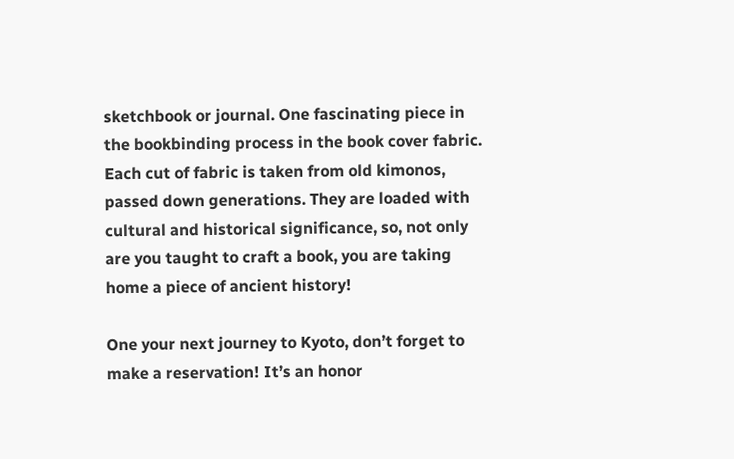sketchbook or journal. One fascinating piece in the bookbinding process in the book cover fabric. Each cut of fabric is taken from old kimonos, passed down generations. They are loaded with cultural and historical significance, so, not only are you taught to craft a book, you are taking home a piece of ancient history!

One your next journey to Kyoto, don’t forget to make a reservation! It’s an honor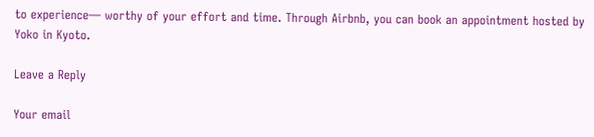to experience— worthy of your effort and time. Through Airbnb, you can book an appointment hosted by Yoko in Kyoto.

Leave a Reply

Your email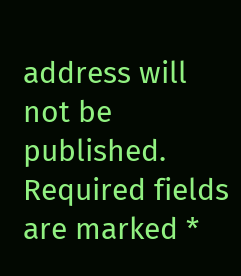address will not be published. Required fields are marked *